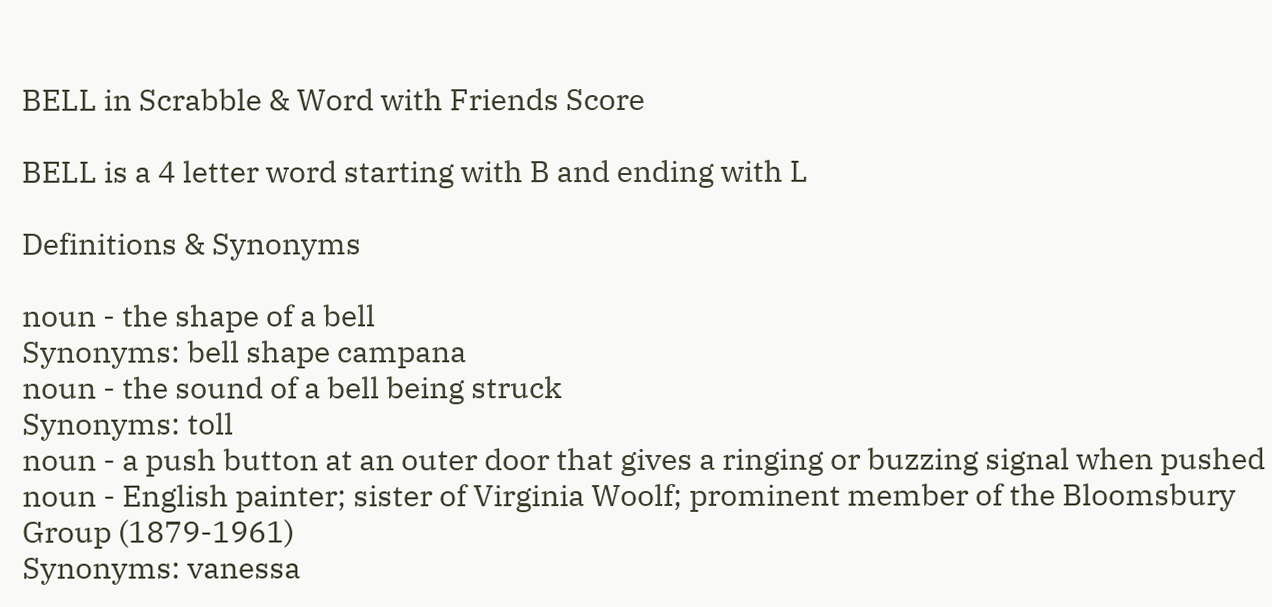BELL in Scrabble & Word with Friends Score

BELL is a 4 letter word starting with B and ending with L

Definitions & Synonyms

noun - the shape of a bell
Synonyms: bell shape campana
noun - the sound of a bell being struck
Synonyms: toll
noun - a push button at an outer door that gives a ringing or buzzing signal when pushed
noun - English painter; sister of Virginia Woolf; prominent member of the Bloomsbury Group (1879-1961)
Synonyms: vanessa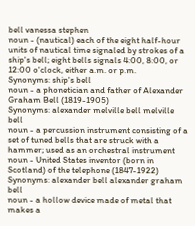bell vanessa stephen
noun - (nautical) each of the eight half-hour units of nautical time signaled by strokes of a ship's bell; eight bells signals 4:00, 8:00, or 12:00 o'clock, either a.m. or p.m.
Synonyms: ship's bell
noun - a phonetician and father of Alexander Graham Bell (1819-1905)
Synonyms: alexander melville bell melville bell
noun - a percussion instrument consisting of a set of tuned bells that are struck with a hammer; used as an orchestral instrument
noun - United States inventor (born in Scotland) of the telephone (1847-1922)
Synonyms: alexander bell alexander graham bell
noun - a hollow device made of metal that makes a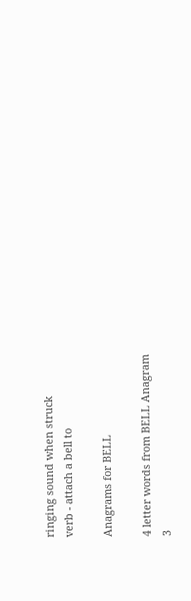ringing sound when struck
verb - attach a bell to

Anagrams for BELL

4 letter words from BELL Anagram
3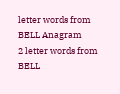letter words from BELL Anagram
2 letter words from BELL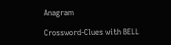Anagram

Crossword-Clues with BELL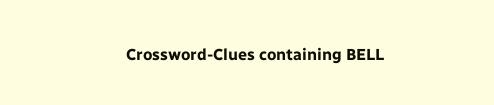Crossword-Clues containing BELL